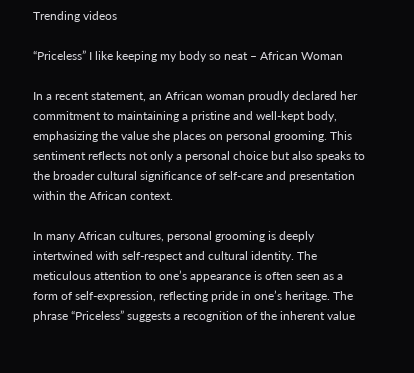Trending videos

“Priceless” I like keeping my body so neat – African Woman

In a recent statement, an African woman proudly declared her commitment to maintaining a pristine and well-kept body, emphasizing the value she places on personal grooming. This sentiment reflects not only a personal choice but also speaks to the broader cultural significance of self-care and presentation within the African context.

In many African cultures, personal grooming is deeply intertwined with self-respect and cultural identity. The meticulous attention to one’s appearance is often seen as a form of self-expression, reflecting pride in one’s heritage. The phrase “Priceless” suggests a recognition of the inherent value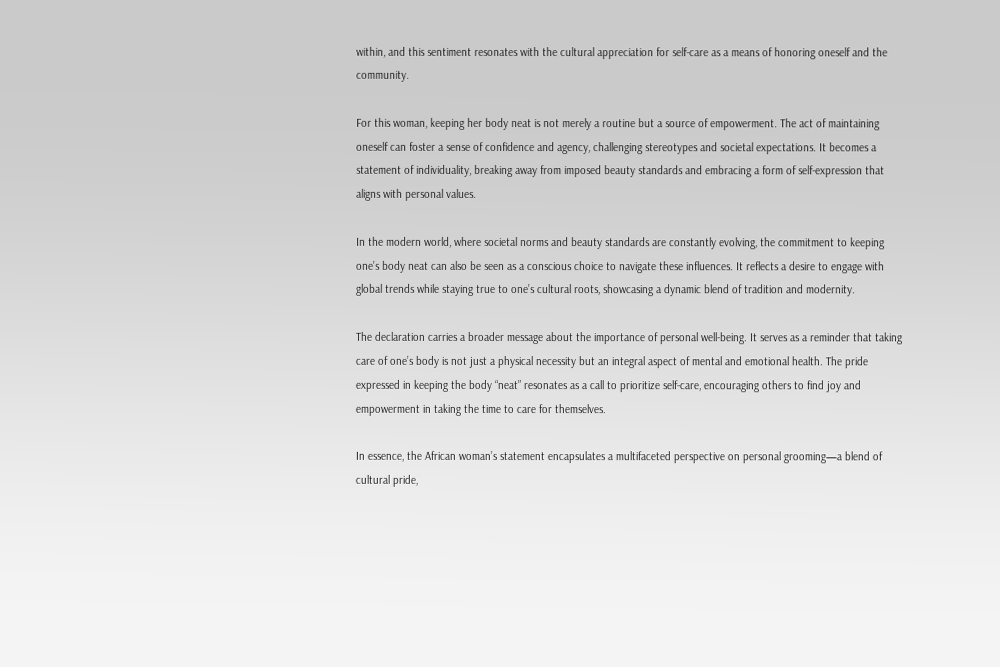within, and this sentiment resonates with the cultural appreciation for self-care as a means of honoring oneself and the community.

For this woman, keeping her body neat is not merely a routine but a source of empowerment. The act of maintaining oneself can foster a sense of confidence and agency, challenging stereotypes and societal expectations. It becomes a statement of individuality, breaking away from imposed beauty standards and embracing a form of self-expression that aligns with personal values.

In the modern world, where societal norms and beauty standards are constantly evolving, the commitment to keeping one’s body neat can also be seen as a conscious choice to navigate these influences. It reflects a desire to engage with global trends while staying true to one’s cultural roots, showcasing a dynamic blend of tradition and modernity.

The declaration carries a broader message about the importance of personal well-being. It serves as a reminder that taking care of one’s body is not just a physical necessity but an integral aspect of mental and emotional health. The pride expressed in keeping the body “neat” resonates as a call to prioritize self-care, encouraging others to find joy and empowerment in taking the time to care for themselves.

In essence, the African woman’s statement encapsulates a multifaceted perspective on personal grooming—a blend of cultural pride,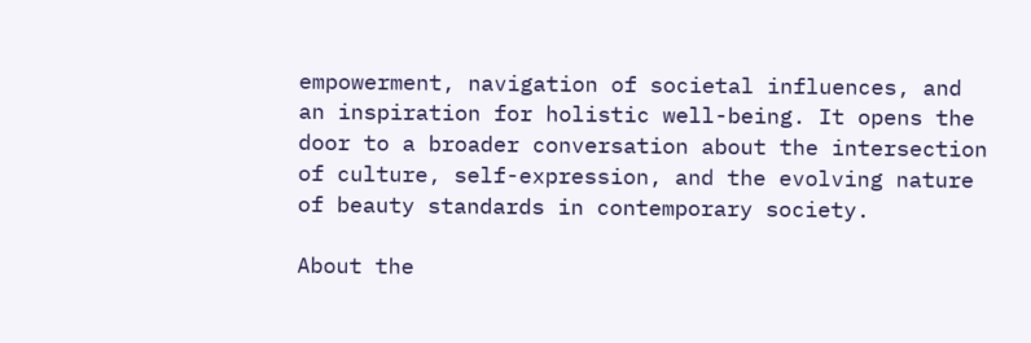empowerment, navigation of societal influences, and an inspiration for holistic well-being. It opens the door to a broader conversation about the intersection of culture, self-expression, and the evolving nature of beauty standards in contemporary society.

About the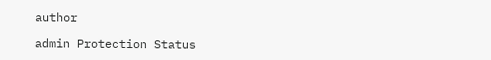author

admin Protection Status